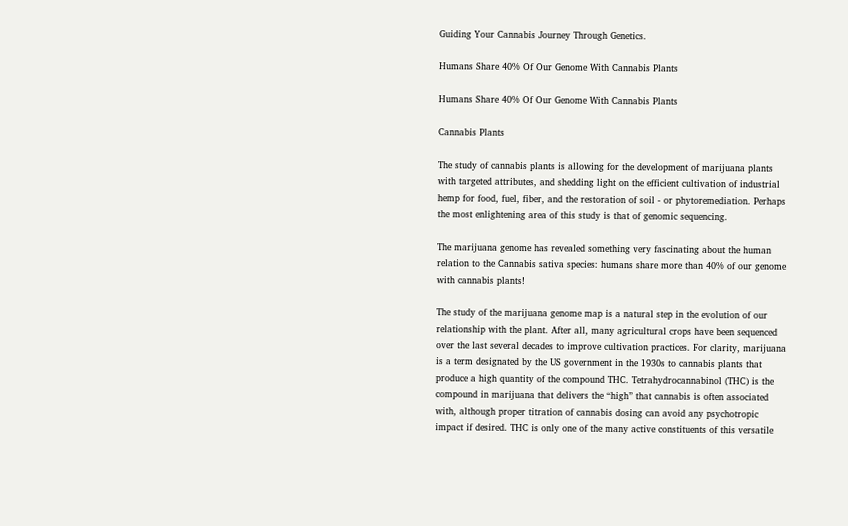Guiding Your Cannabis Journey Through Genetics.

Humans Share 40% Of Our Genome With Cannabis Plants

Humans Share 40% Of Our Genome With Cannabis Plants

Cannabis Plants

The study of cannabis plants is allowing for the development of marijuana plants with targeted attributes, and shedding light on the efficient cultivation of industrial hemp for food, fuel, fiber, and the restoration of soil - or phytoremediation. Perhaps the most enlightening area of this study is that of genomic sequencing.

The marijuana genome has revealed something very fascinating about the human relation to the Cannabis sativa species: humans share more than 40% of our genome with cannabis plants!

The study of the marijuana genome map is a natural step in the evolution of our relationship with the plant. After all, many agricultural crops have been sequenced over the last several decades to improve cultivation practices. For clarity, marijuana is a term designated by the US government in the 1930s to cannabis plants that produce a high quantity of the compound THC. Tetrahydrocannabinol (THC) is the compound in marijuana that delivers the “high” that cannabis is often associated with, although proper titration of cannabis dosing can avoid any psychotropic impact if desired. THC is only one of the many active constituents of this versatile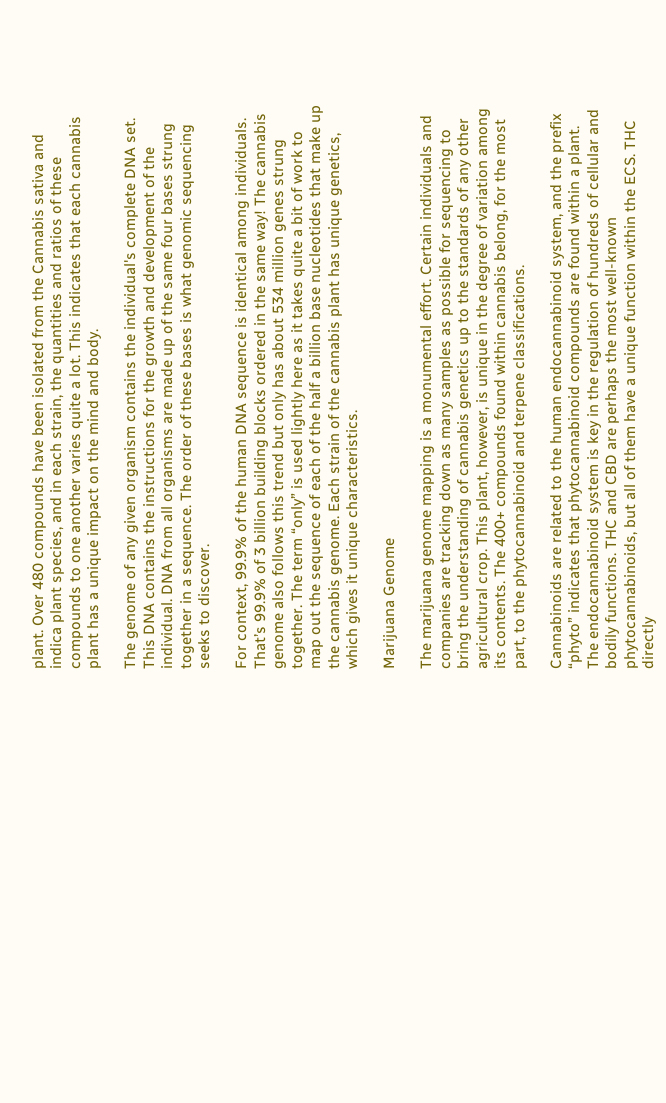plant. Over 480 compounds have been isolated from the Cannabis sativa and indica plant species, and in each strain, the quantities and ratios of these compounds to one another varies quite a lot. This indicates that each cannabis plant has a unique impact on the mind and body.

The genome of any given organism contains the individual's complete DNA set. This DNA contains the instructions for the growth and development of the individual. DNA from all organisms are made up of the same four bases strung together in a sequence. The order of these bases is what genomic sequencing seeks to discover.

For context, 99.9% of the human DNA sequence is identical among individuals. That’s 99.9% of 3 billion building blocks ordered in the same way! The cannabis genome also follows this trend but only has about 534 million genes strung together. The term “only” is used lightly here as it takes quite a bit of work to map out the sequence of each of the half a billion base nucleotides that make up the cannabis genome. Each strain of the cannabis plant has unique genetics, which gives it unique characteristics.

Marijuana Genome

The marijuana genome mapping is a monumental effort. Certain individuals and companies are tracking down as many samples as possible for sequencing to bring the understanding of cannabis genetics up to the standards of any other agricultural crop. This plant, however, is unique in the degree of variation among its contents. The 400+ compounds found within cannabis belong, for the most part, to the phytocannabinoid and terpene classifications.

Cannabinoids are related to the human endocannabinoid system, and the prefix “phyto” indicates that phytocannabinoid compounds are found within a plant. The endocannabinoid system is key in the regulation of hundreds of cellular and bodily functions. THC and CBD are perhaps the most well-known phytocannabinoids, but all of them have a unique function within the ECS. THC directly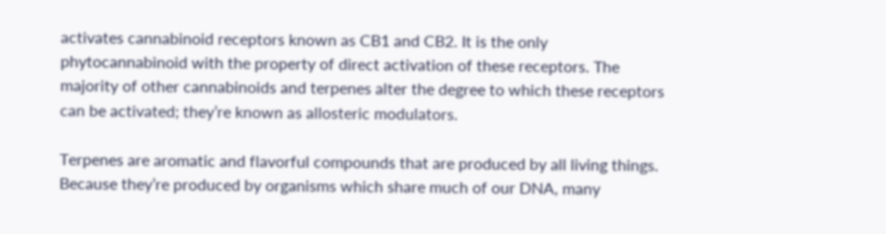activates cannabinoid receptors known as CB1 and CB2. It is the only phytocannabinoid with the property of direct activation of these receptors. The majority of other cannabinoids and terpenes alter the degree to which these receptors can be activated; they’re known as allosteric modulators.

Terpenes are aromatic and flavorful compounds that are produced by all living things. Because they’re produced by organisms which share much of our DNA, many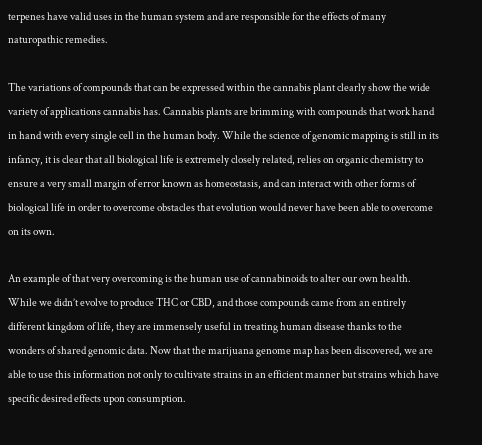terpenes have valid uses in the human system and are responsible for the effects of many naturopathic remedies.

The variations of compounds that can be expressed within the cannabis plant clearly show the wide variety of applications cannabis has. Cannabis plants are brimming with compounds that work hand in hand with every single cell in the human body. While the science of genomic mapping is still in its infancy, it is clear that all biological life is extremely closely related, relies on organic chemistry to ensure a very small margin of error known as homeostasis, and can interact with other forms of biological life in order to overcome obstacles that evolution would never have been able to overcome on its own.

An example of that very overcoming is the human use of cannabinoids to alter our own health. While we didn’t evolve to produce THC or CBD, and those compounds came from an entirely different kingdom of life, they are immensely useful in treating human disease thanks to the wonders of shared genomic data. Now that the marijuana genome map has been discovered, we are able to use this information not only to cultivate strains in an efficient manner but strains which have specific desired effects upon consumption.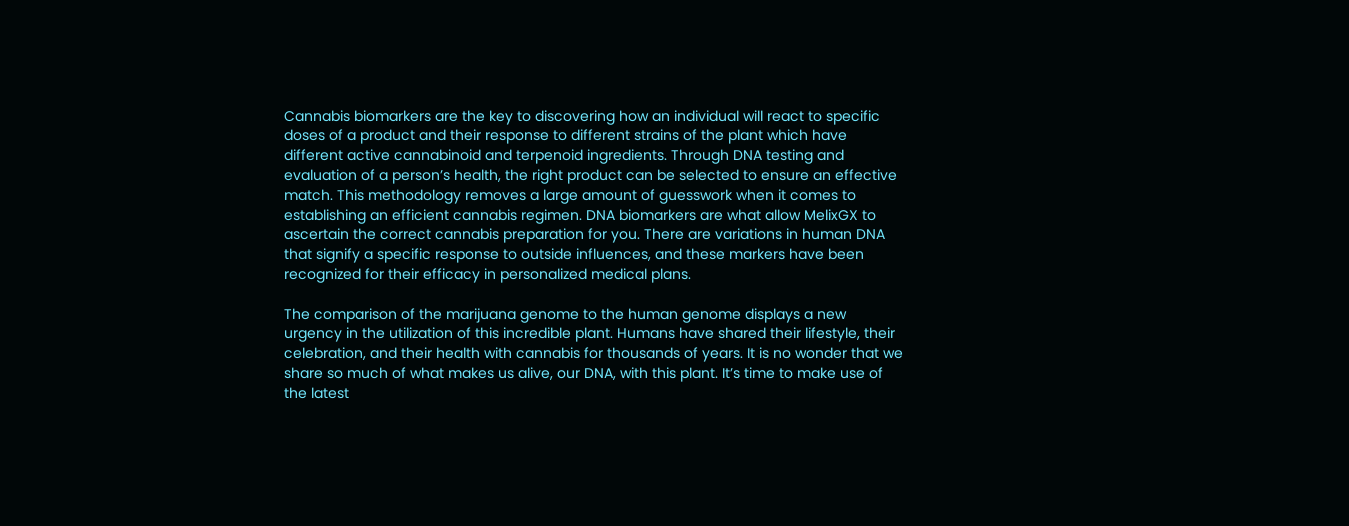Cannabis biomarkers are the key to discovering how an individual will react to specific doses of a product and their response to different strains of the plant which have different active cannabinoid and terpenoid ingredients. Through DNA testing and evaluation of a person’s health, the right product can be selected to ensure an effective match. This methodology removes a large amount of guesswork when it comes to establishing an efficient cannabis regimen. DNA biomarkers are what allow MelixGX to ascertain the correct cannabis preparation for you. There are variations in human DNA that signify a specific response to outside influences, and these markers have been recognized for their efficacy in personalized medical plans.

The comparison of the marijuana genome to the human genome displays a new urgency in the utilization of this incredible plant. Humans have shared their lifestyle, their celebration, and their health with cannabis for thousands of years. It is no wonder that we share so much of what makes us alive, our DNA, with this plant. It’s time to make use of the latest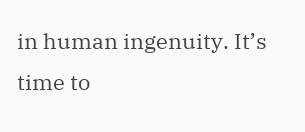in human ingenuity. It’s time to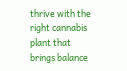thrive with the right cannabis plant that brings balance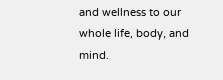and wellness to our whole life, body, and mind.